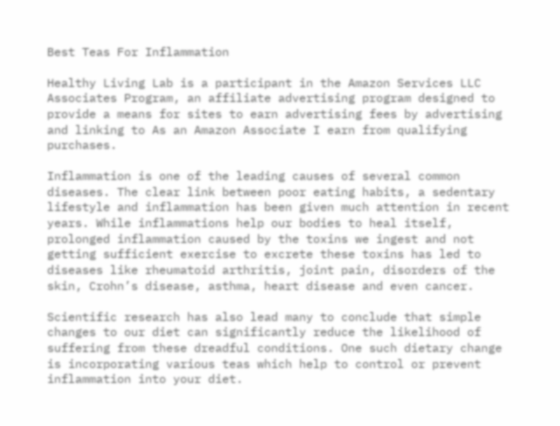Best Teas For Inflammation

Healthy Living Lab is a participant in the Amazon Services LLC Associates Program, an affiliate advertising program designed to provide a means for sites to earn advertising fees by advertising and linking to As an Amazon Associate I earn from qualifying purchases.

Inflammation is one of the leading causes of several common diseases. The clear link between poor eating habits, a sedentary lifestyle and inflammation has been given much attention in recent years. While inflammations help our bodies to heal itself, prolonged inflammation caused by the toxins we ingest and not getting sufficient exercise to excrete these toxins has led to diseases like rheumatoid arthritis, joint pain, disorders of the skin, Crohn’s disease, asthma, heart disease and even cancer.

Scientific research has also lead many to conclude that simple changes to our diet can significantly reduce the likelihood of suffering from these dreadful conditions. One such dietary change is incorporating various teas which help to control or prevent inflammation into your diet.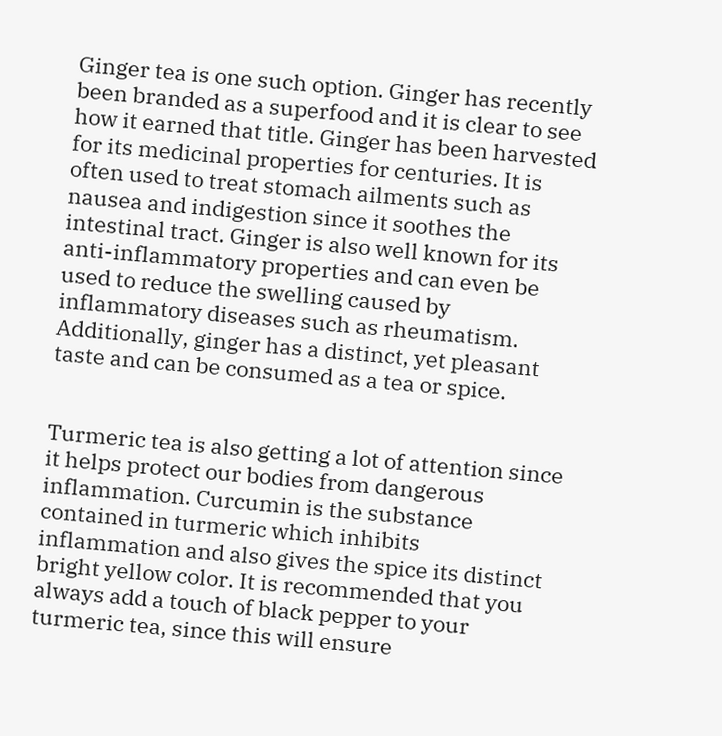Ginger tea is one such option. Ginger has recently been branded as a superfood and it is clear to see how it earned that title. Ginger has been harvested for its medicinal properties for centuries. It is often used to treat stomach ailments such as nausea and indigestion since it soothes the intestinal tract. Ginger is also well known for its anti-inflammatory properties and can even be used to reduce the swelling caused by inflammatory diseases such as rheumatism. Additionally, ginger has a distinct, yet pleasant taste and can be consumed as a tea or spice.


Turmeric tea is also getting a lot of attention since it helps protect our bodies from dangerous inflammation. Curcumin is the substance contained in turmeric which inhibits inflammation and also gives the spice its distinct bright yellow color. It is recommended that you always add a touch of black pepper to your turmeric tea, since this will ensure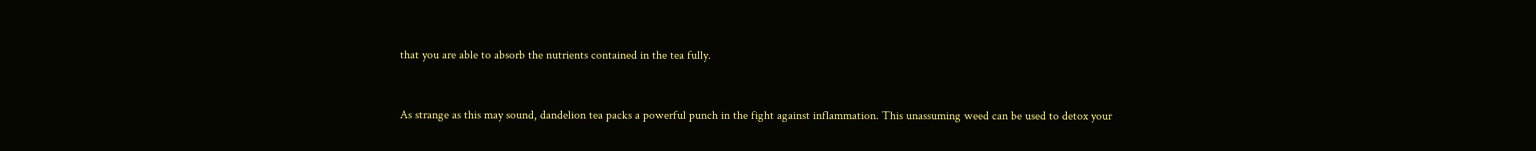that you are able to absorb the nutrients contained in the tea fully.


As strange as this may sound, dandelion tea packs a powerful punch in the fight against inflammation. This unassuming weed can be used to detox your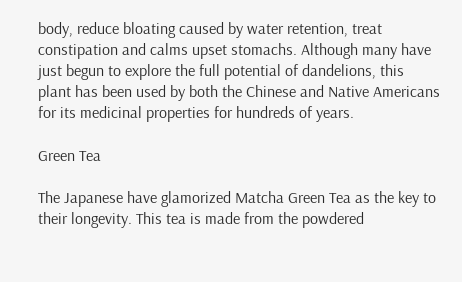body, reduce bloating caused by water retention, treat constipation and calms upset stomachs. Although many have just begun to explore the full potential of dandelions, this plant has been used by both the Chinese and Native Americans for its medicinal properties for hundreds of years.

Green Tea

The Japanese have glamorized Matcha Green Tea as the key to their longevity. This tea is made from the powdered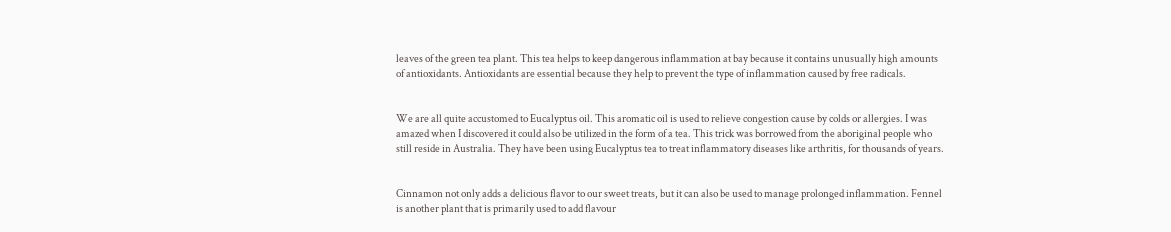leaves of the green tea plant. This tea helps to keep dangerous inflammation at bay because it contains unusually high amounts of antioxidants. Antioxidants are essential because they help to prevent the type of inflammation caused by free radicals.


We are all quite accustomed to Eucalyptus oil. This aromatic oil is used to relieve congestion cause by colds or allergies. I was amazed when I discovered it could also be utilized in the form of a tea. This trick was borrowed from the aboriginal people who still reside in Australia. They have been using Eucalyptus tea to treat inflammatory diseases like arthritis, for thousands of years.


Cinnamon not only adds a delicious flavor to our sweet treats, but it can also be used to manage prolonged inflammation. Fennel is another plant that is primarily used to add flavour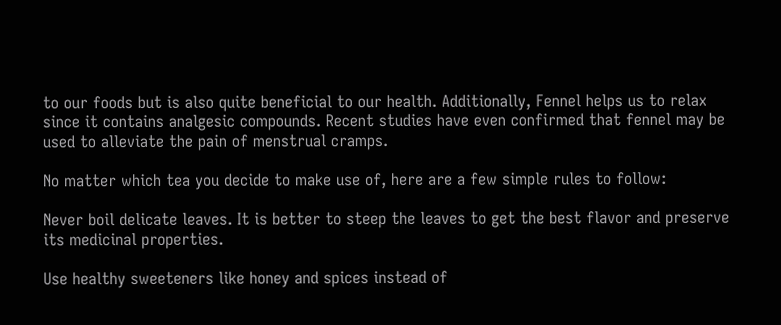to our foods but is also quite beneficial to our health. Additionally, Fennel helps us to relax since it contains analgesic compounds. Recent studies have even confirmed that fennel may be used to alleviate the pain of menstrual cramps.

No matter which tea you decide to make use of, here are a few simple rules to follow:

Never boil delicate leaves. It is better to steep the leaves to get the best flavor and preserve its medicinal properties.

Use healthy sweeteners like honey and spices instead of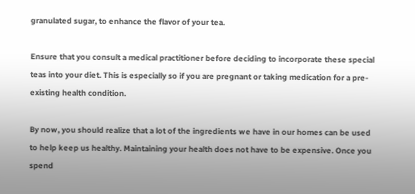granulated sugar, to enhance the flavor of your tea.

Ensure that you consult a medical practitioner before deciding to incorporate these special teas into your diet. This is especially so if you are pregnant or taking medication for a pre-existing health condition.

By now, you should realize that a lot of the ingredients we have in our homes can be used to help keep us healthy. Maintaining your health does not have to be expensive. Once you spend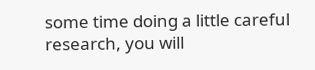some time doing a little careful research, you will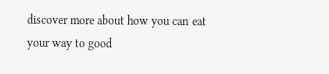discover more about how you can eat your way to good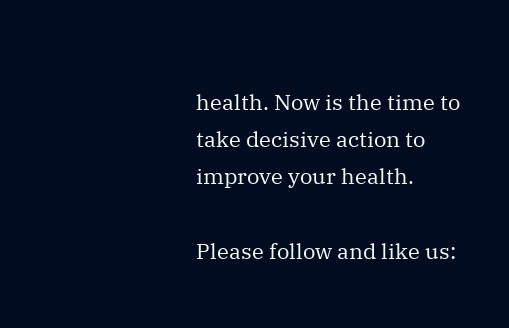health. Now is the time to take decisive action to improve your health.

Please follow and like us: